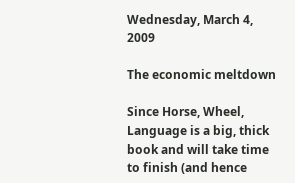Wednesday, March 4, 2009

The economic meltdown

Since Horse, Wheel, Language is a big, thick book and will take time to finish (and hence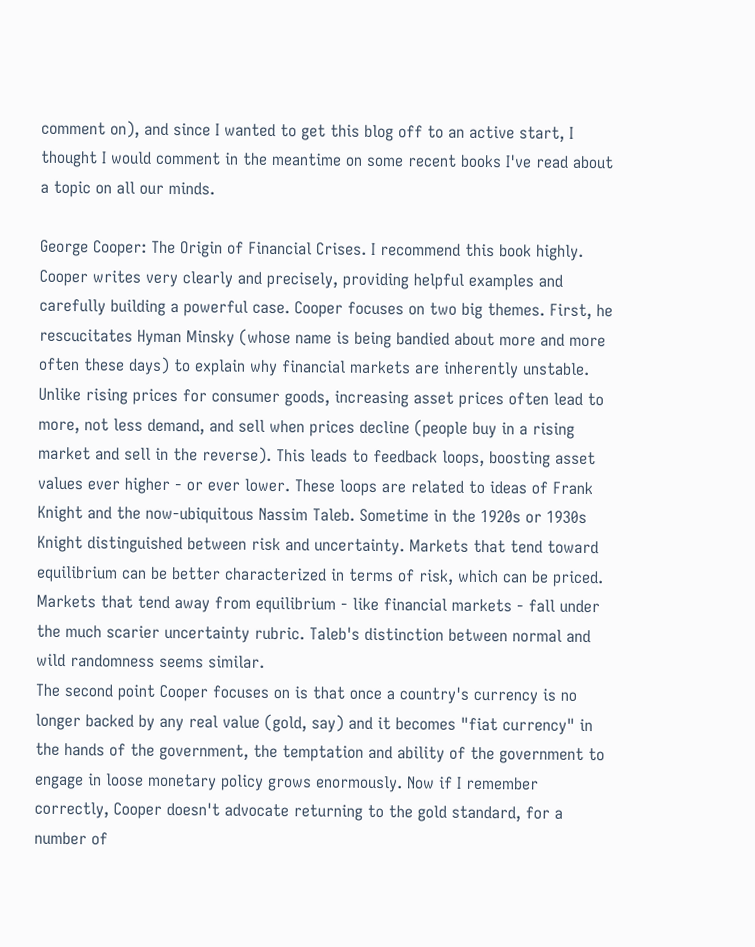comment on), and since I wanted to get this blog off to an active start, I thought I would comment in the meantime on some recent books I've read about a topic on all our minds.

George Cooper: The Origin of Financial Crises. I recommend this book highly. Cooper writes very clearly and precisely, providing helpful examples and carefully building a powerful case. Cooper focuses on two big themes. First, he rescucitates Hyman Minsky (whose name is being bandied about more and more often these days) to explain why financial markets are inherently unstable. Unlike rising prices for consumer goods, increasing asset prices often lead to more, not less demand, and sell when prices decline (people buy in a rising market and sell in the reverse). This leads to feedback loops, boosting asset values ever higher - or ever lower. These loops are related to ideas of Frank Knight and the now-ubiquitous Nassim Taleb. Sometime in the 1920s or 1930s Knight distinguished between risk and uncertainty. Markets that tend toward equilibrium can be better characterized in terms of risk, which can be priced. Markets that tend away from equilibrium - like financial markets - fall under the much scarier uncertainty rubric. Taleb's distinction between normal and wild randomness seems similar.
The second point Cooper focuses on is that once a country's currency is no longer backed by any real value (gold, say) and it becomes "fiat currency" in the hands of the government, the temptation and ability of the government to engage in loose monetary policy grows enormously. Now if I remember correctly, Cooper doesn't advocate returning to the gold standard, for a number of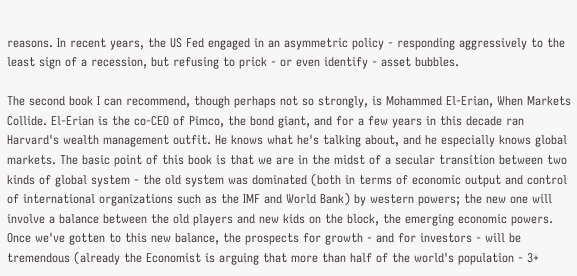reasons. In recent years, the US Fed engaged in an asymmetric policy - responding aggressively to the least sign of a recession, but refusing to prick - or even identify - asset bubbles.

The second book I can recommend, though perhaps not so strongly, is Mohammed El-Erian, When Markets Collide. El-Erian is the co-CEO of Pimco, the bond giant, and for a few years in this decade ran Harvard's wealth management outfit. He knows what he's talking about, and he especially knows global markets. The basic point of this book is that we are in the midst of a secular transition between two kinds of global system - the old system was dominated (both in terms of economic output and control of international organizations such as the IMF and World Bank) by western powers; the new one will involve a balance between the old players and new kids on the block, the emerging economic powers. Once we've gotten to this new balance, the prospects for growth - and for investors - will be tremendous (already the Economist is arguing that more than half of the world's population - 3+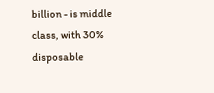billion - is middle class, with 30% disposable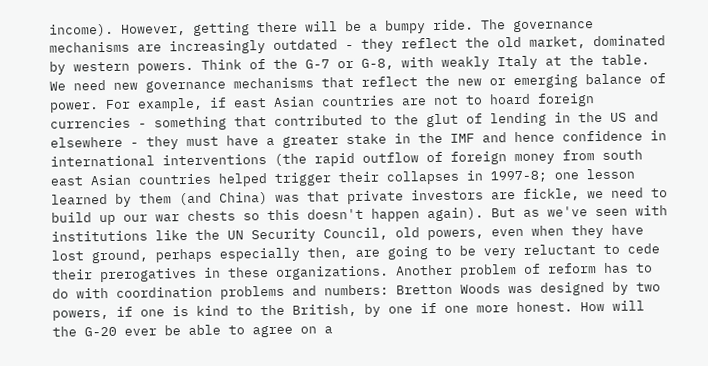income). However, getting there will be a bumpy ride. The governance mechanisms are increasingly outdated - they reflect the old market, dominated by western powers. Think of the G-7 or G-8, with weakly Italy at the table. We need new governance mechanisms that reflect the new or emerging balance of power. For example, if east Asian countries are not to hoard foreign currencies - something that contributed to the glut of lending in the US and elsewhere - they must have a greater stake in the IMF and hence confidence in international interventions (the rapid outflow of foreign money from south east Asian countries helped trigger their collapses in 1997-8; one lesson learned by them (and China) was that private investors are fickle, we need to build up our war chests so this doesn't happen again). But as we've seen with institutions like the UN Security Council, old powers, even when they have lost ground, perhaps especially then, are going to be very reluctant to cede their prerogatives in these organizations. Another problem of reform has to do with coordination problems and numbers: Bretton Woods was designed by two powers, if one is kind to the British, by one if one more honest. How will the G-20 ever be able to agree on a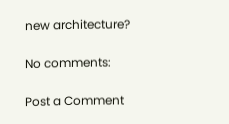new architecture?

No comments:

Post a Comment